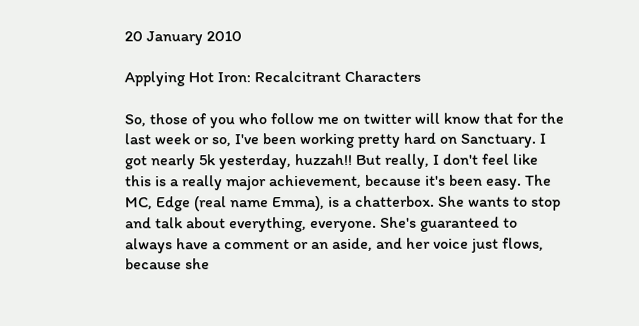20 January 2010

Applying Hot Iron: Recalcitrant Characters

So, those of you who follow me on twitter will know that for the last week or so, I've been working pretty hard on Sanctuary. I got nearly 5k yesterday, huzzah!! But really, I don't feel like this is a really major achievement, because it's been easy. The MC, Edge (real name Emma), is a chatterbox. She wants to stop and talk about everything, everyone. She's guaranteed to always have a comment or an aside, and her voice just flows, because she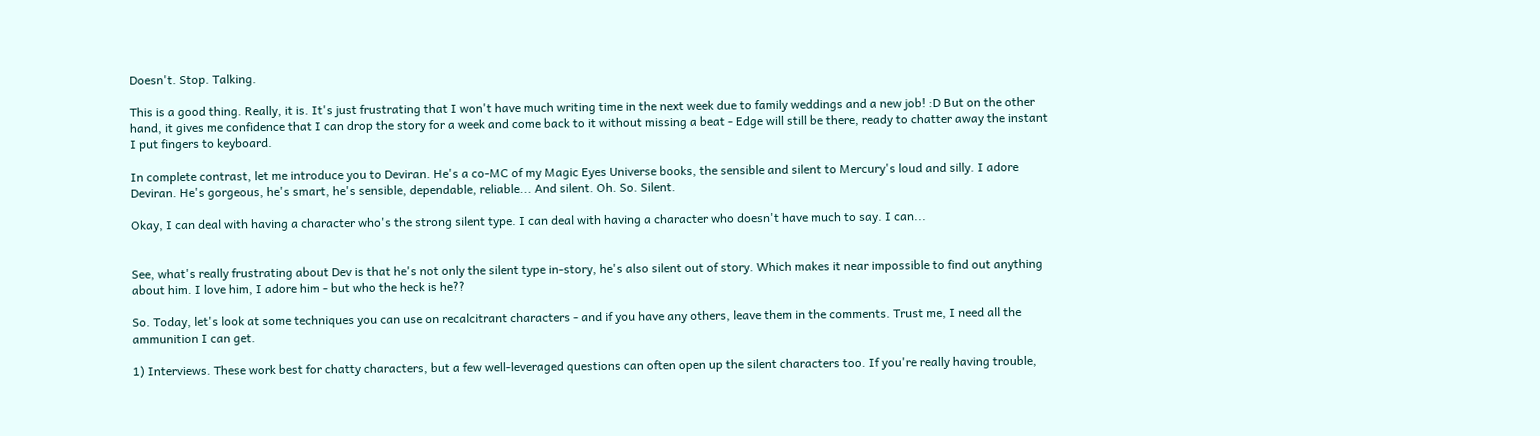Doesn't. Stop. Talking.

This is a good thing. Really, it is. It's just frustrating that I won't have much writing time in the next week due to family weddings and a new job! :D But on the other hand, it gives me confidence that I can drop the story for a week and come back to it without missing a beat - Edge will still be there, ready to chatter away the instant I put fingers to keyboard.

In complete contrast, let me introduce you to Deviran. He's a co-MC of my Magic Eyes Universe books, the sensible and silent to Mercury's loud and silly. I adore Deviran. He's gorgeous, he's smart, he's sensible, dependable, reliable... And silent. Oh. So. Silent.

Okay, I can deal with having a character who's the strong silent type. I can deal with having a character who doesn't have much to say. I can...


See, what's really frustrating about Dev is that he's not only the silent type in-story, he's also silent out of story. Which makes it near impossible to find out anything about him. I love him, I adore him - but who the heck is he??

So. Today, let's look at some techniques you can use on recalcitrant characters - and if you have any others, leave them in the comments. Trust me, I need all the ammunition I can get.

1) Interviews. These work best for chatty characters, but a few well-leveraged questions can often open up the silent characters too. If you're really having trouble,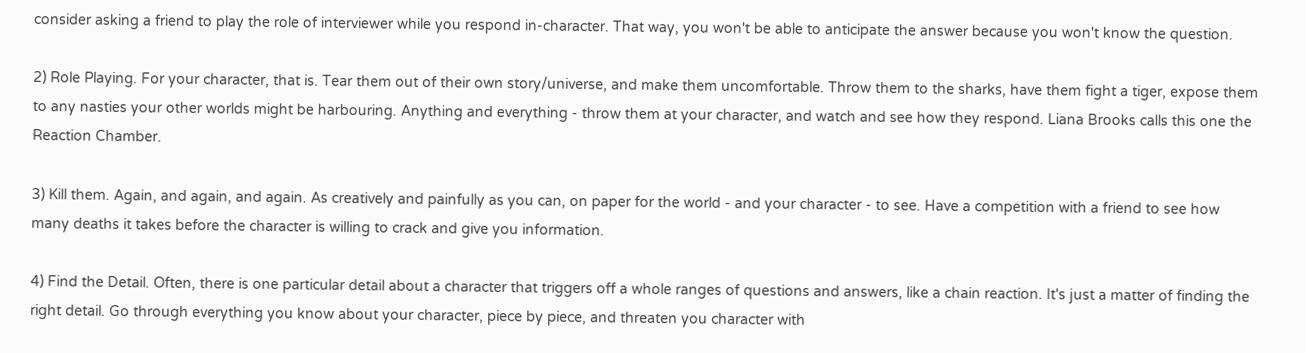consider asking a friend to play the role of interviewer while you respond in-character. That way, you won't be able to anticipate the answer because you won't know the question.

2) Role Playing. For your character, that is. Tear them out of their own story/universe, and make them uncomfortable. Throw them to the sharks, have them fight a tiger, expose them to any nasties your other worlds might be harbouring. Anything and everything - throw them at your character, and watch and see how they respond. Liana Brooks calls this one the Reaction Chamber.

3) Kill them. Again, and again, and again. As creatively and painfully as you can, on paper for the world - and your character - to see. Have a competition with a friend to see how many deaths it takes before the character is willing to crack and give you information.

4) Find the Detail. Often, there is one particular detail about a character that triggers off a whole ranges of questions and answers, like a chain reaction. It's just a matter of finding the right detail. Go through everything you know about your character, piece by piece, and threaten you character with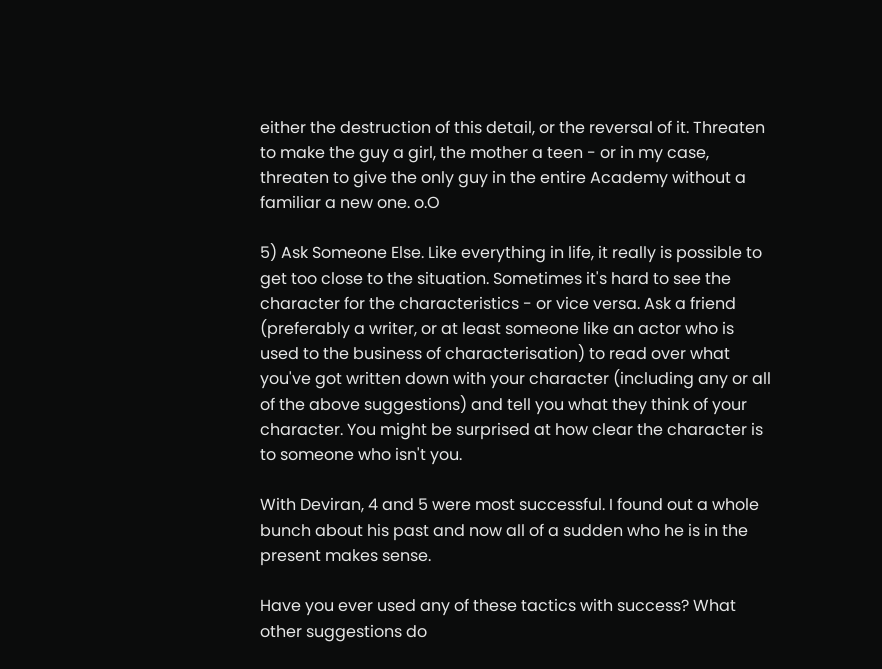either the destruction of this detail, or the reversal of it. Threaten to make the guy a girl, the mother a teen - or in my case, threaten to give the only guy in the entire Academy without a familiar a new one. o.O

5) Ask Someone Else. Like everything in life, it really is possible to get too close to the situation. Sometimes it's hard to see the character for the characteristics - or vice versa. Ask a friend (preferably a writer, or at least someone like an actor who is used to the business of characterisation) to read over what you've got written down with your character (including any or all of the above suggestions) and tell you what they think of your character. You might be surprised at how clear the character is to someone who isn't you.

With Deviran, 4 and 5 were most successful. I found out a whole bunch about his past and now all of a sudden who he is in the present makes sense.

Have you ever used any of these tactics with success? What other suggestions do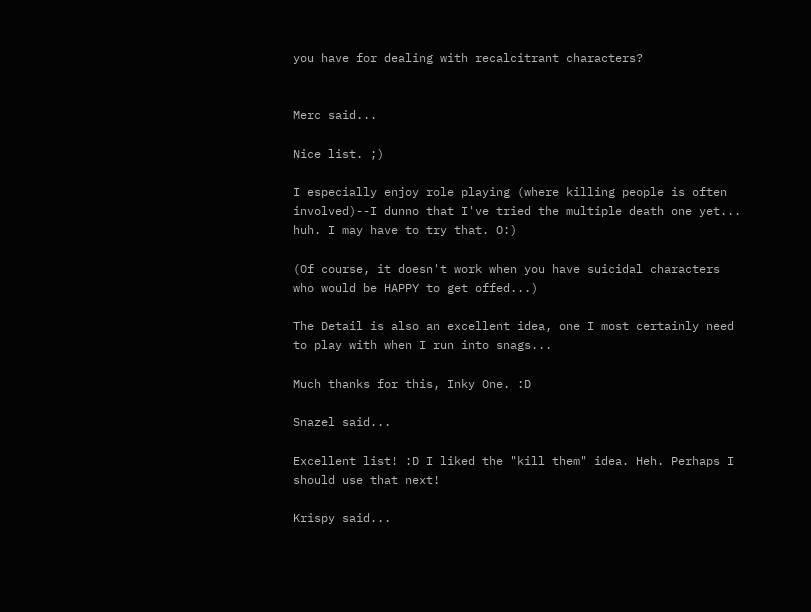you have for dealing with recalcitrant characters?


Merc said...

Nice list. ;)

I especially enjoy role playing (where killing people is often involved)--I dunno that I've tried the multiple death one yet... huh. I may have to try that. O:)

(Of course, it doesn't work when you have suicidal characters who would be HAPPY to get offed...)

The Detail is also an excellent idea, one I most certainly need to play with when I run into snags...

Much thanks for this, Inky One. :D

Snazel said...

Excellent list! :D I liked the "kill them" idea. Heh. Perhaps I should use that next!

Krispy said...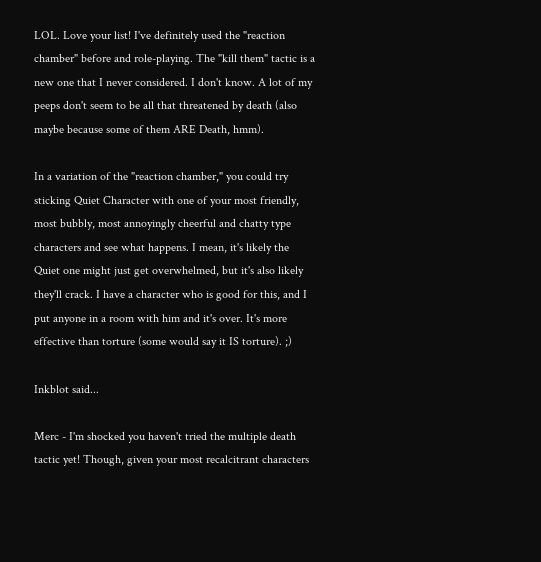LOL. Love your list! I've definitely used the "reaction chamber" before and role-playing. The "kill them" tactic is a new one that I never considered. I don't know. A lot of my peeps don't seem to be all that threatened by death (also maybe because some of them ARE Death, hmm).

In a variation of the "reaction chamber," you could try sticking Quiet Character with one of your most friendly, most bubbly, most annoyingly cheerful and chatty type characters and see what happens. I mean, it's likely the Quiet one might just get overwhelmed, but it's also likely they'll crack. I have a character who is good for this, and I put anyone in a room with him and it's over. It's more effective than torture (some would say it IS torture). ;)

Inkblot said...

Merc - I'm shocked you haven't tried the multiple death tactic yet! Though, given your most recalcitrant characters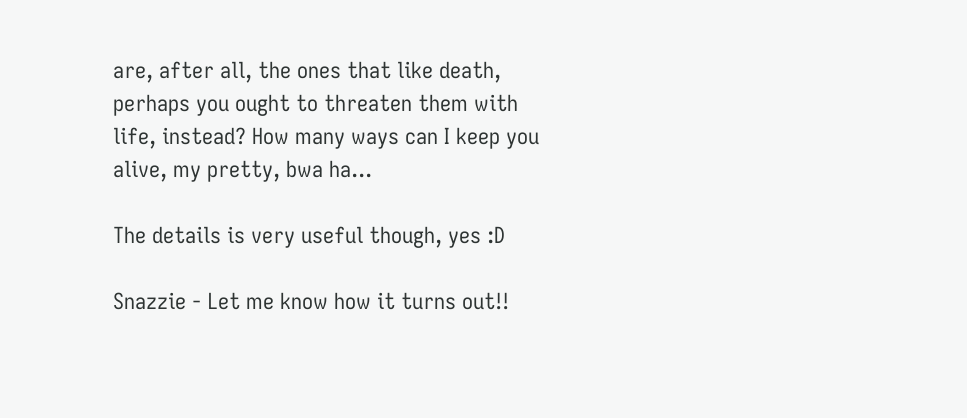are, after all, the ones that like death, perhaps you ought to threaten them with life, instead? How many ways can I keep you alive, my pretty, bwa ha...

The details is very useful though, yes :D

Snazzie - Let me know how it turns out!!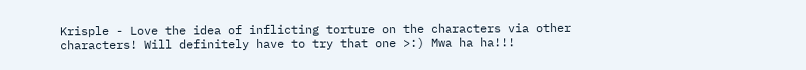Krisple - Love the idea of inflicting torture on the characters via other characters! Will definitely have to try that one >:) Mwa ha ha!!!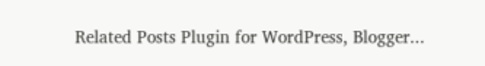Related Posts Plugin for WordPress, Blogger...